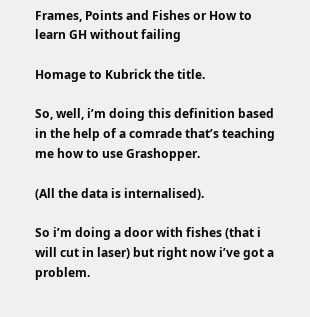Frames, Points and Fishes or How to learn GH without failing

Homage to Kubrick the title.

So, well, i’m doing this definition based in the help of a comrade that’s teaching me how to use Grashopper.

(All the data is internalised).

So i’m doing a door with fishes (that i will cut in laser) but right now i’ve got a problem.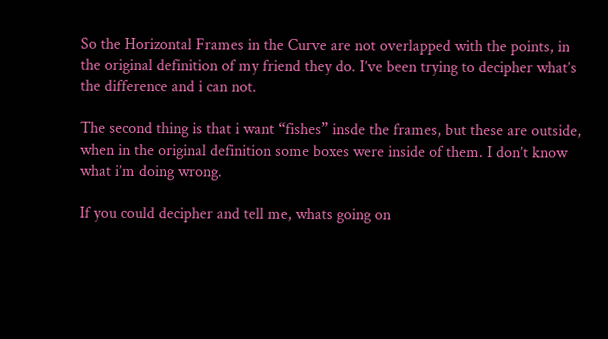So the Horizontal Frames in the Curve are not overlapped with the points, in the original definition of my friend they do. I’ve been trying to decipher what’s the difference and i can not.

The second thing is that i want “fishes” insde the frames, but these are outside, when in the original definition some boxes were inside of them. I don’t know what i’m doing wrong.

If you could decipher and tell me, whats going on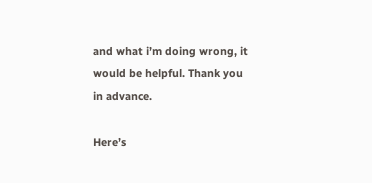and what i’m doing wrong, it would be helpful. Thank you in advance.

Here’s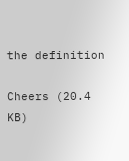the definition

Cheers (20.4 KB)